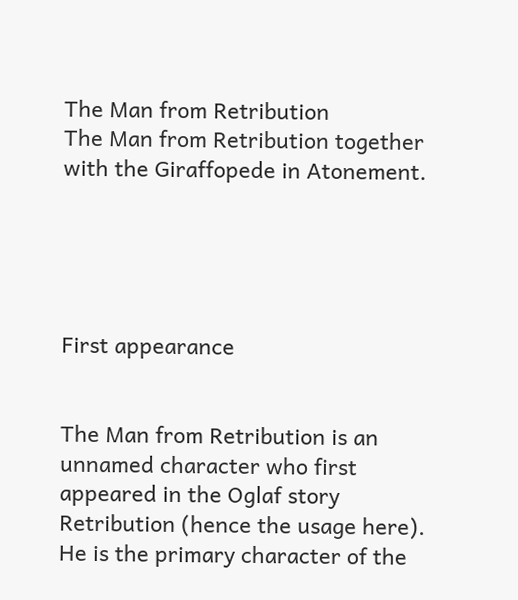The Man from Retribution
The Man from Retribution together with the Giraffopede in Atonement.





First appearance


The Man from Retribution is an unnamed character who first appeared in the Oglaf story Retribution (hence the usage here). He is the primary character of the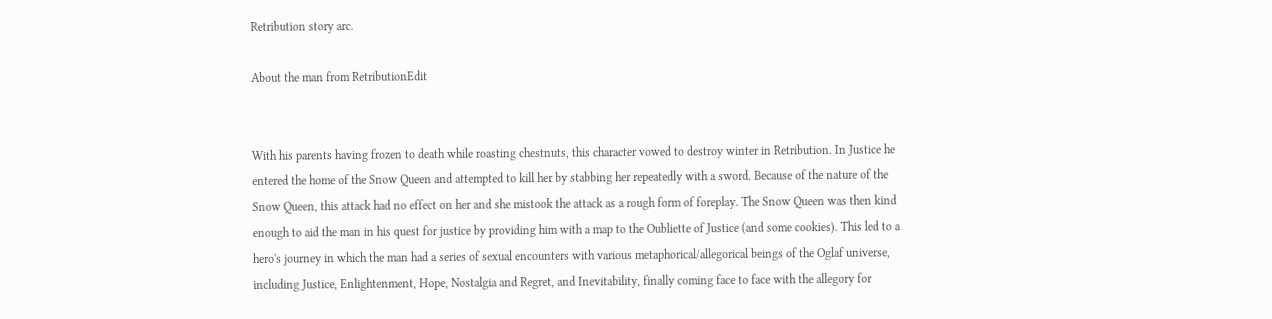Retribution story arc.

About the man from RetributionEdit


With his parents having frozen to death while roasting chestnuts, this character vowed to destroy winter in Retribution. In Justice he entered the home of the Snow Queen and attempted to kill her by stabbing her repeatedly with a sword. Because of the nature of the Snow Queen, this attack had no effect on her and she mistook the attack as a rough form of foreplay. The Snow Queen was then kind enough to aid the man in his quest for justice by providing him with a map to the Oubliette of Justice (and some cookies). This led to a hero's journey in which the man had a series of sexual encounters with various metaphorical/allegorical beings of the Oglaf universe, including Justice, Enlightenment, Hope, Nostalgia and Regret, and Inevitability, finally coming face to face with the allegory for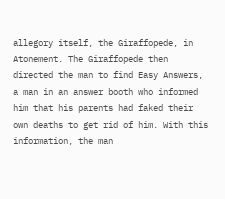allegory itself, the Giraffopede, in Atonement. The Giraffopede then directed the man to find Easy Answers, a man in an answer booth who informed him that his parents had faked their own deaths to get rid of him. With this information, the man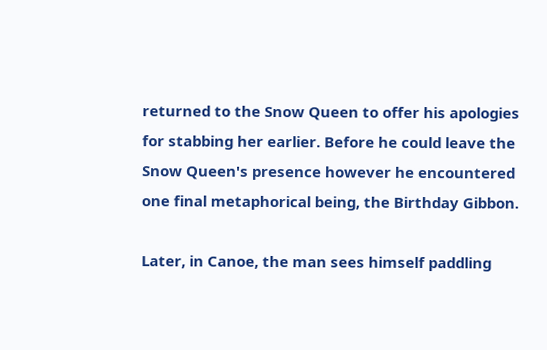returned to the Snow Queen to offer his apologies for stabbing her earlier. Before he could leave the Snow Queen's presence however he encountered one final metaphorical being, the Birthday Gibbon.

Later, in Canoe, the man sees himself paddling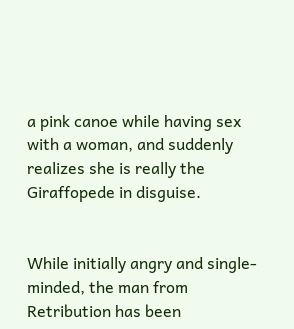a pink canoe while having sex with a woman, and suddenly realizes she is really the Giraffopede in disguise.


While initially angry and single-minded, the man from Retribution has been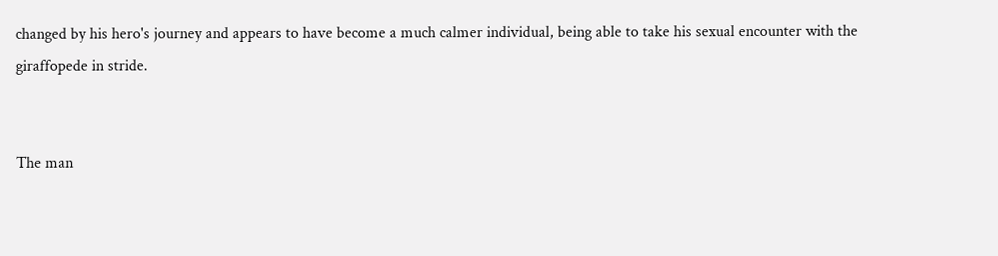changed by his hero's journey and appears to have become a much calmer individual, being able to take his sexual encounter with the giraffopede in stride.


The man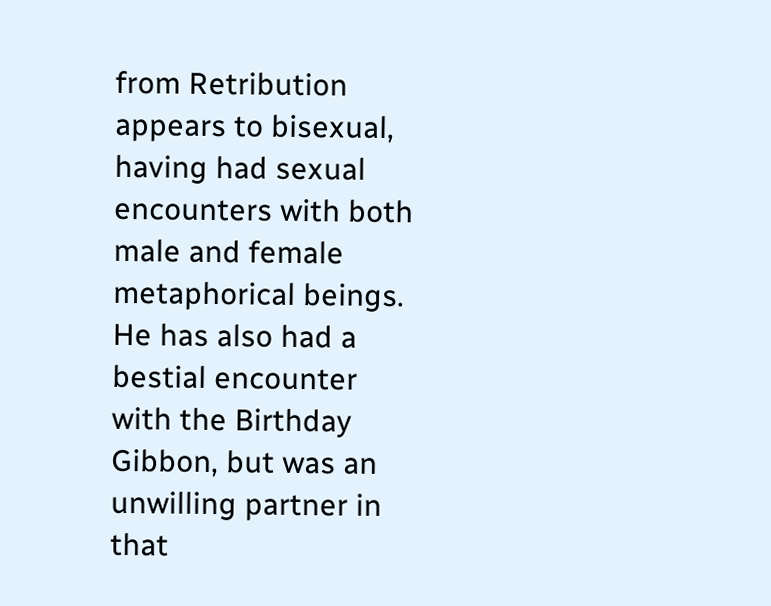from Retribution appears to bisexual, having had sexual encounters with both male and female metaphorical beings. He has also had a bestial encounter with the Birthday Gibbon, but was an unwilling partner in that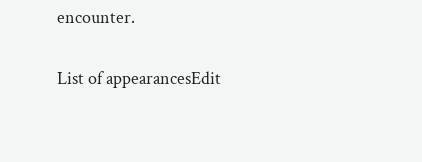encounter.

List of appearancesEdit